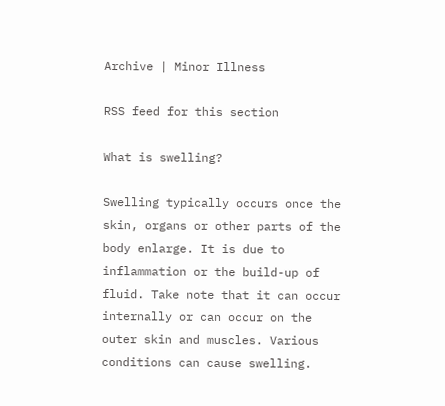Archive | Minor Illness

RSS feed for this section

What is swelling?

Swelling typically occurs once the skin, organs or other parts of the body enlarge. It is due to inflammation or the build-up of fluid. Take note that it can occur internally or can occur on the outer skin and muscles. Various conditions can cause swelling.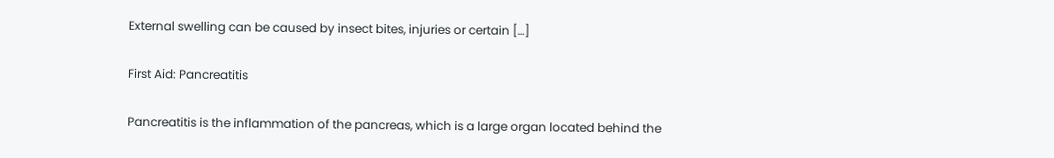External swelling can be caused by insect bites, injuries or certain […]

First Aid: Pancreatitis

Pancreatitis is the inflammation of the pancreas, which is a large organ located behind the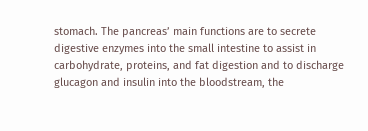stomach. The pancreas’ main functions are to secrete digestive enzymes into the small intestine to assist in carbohydrate, proteins, and fat digestion and to discharge glucagon and insulin into the bloodstream, the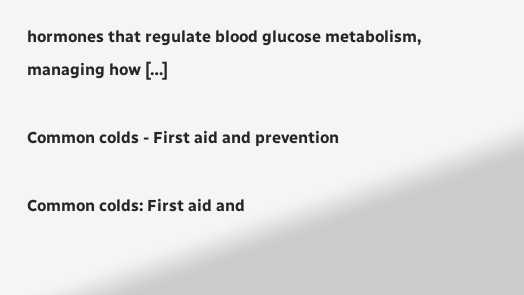hormones that regulate blood glucose metabolism, managing how […]

Common colds - First aid and prevention

Common colds: First aid and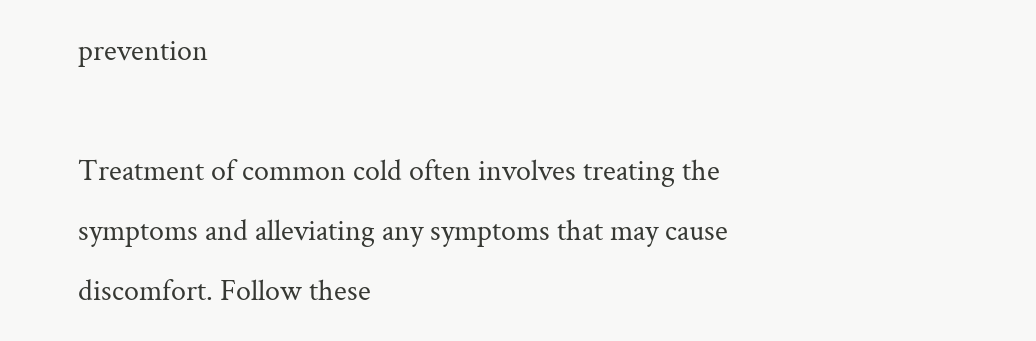prevention

Treatment of common cold often involves treating the symptoms and alleviating any symptoms that may cause discomfort. Follow these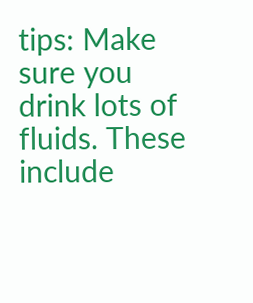tips: Make sure you drink lots of fluids. These include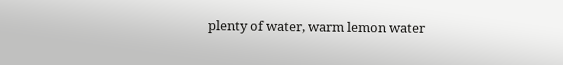plenty of water, warm lemon water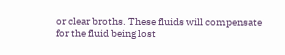or clear broths. These fluids will compensate for the fluid being lost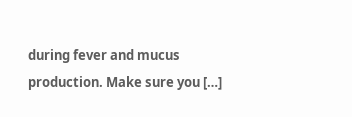during fever and mucus production. Make sure you […]